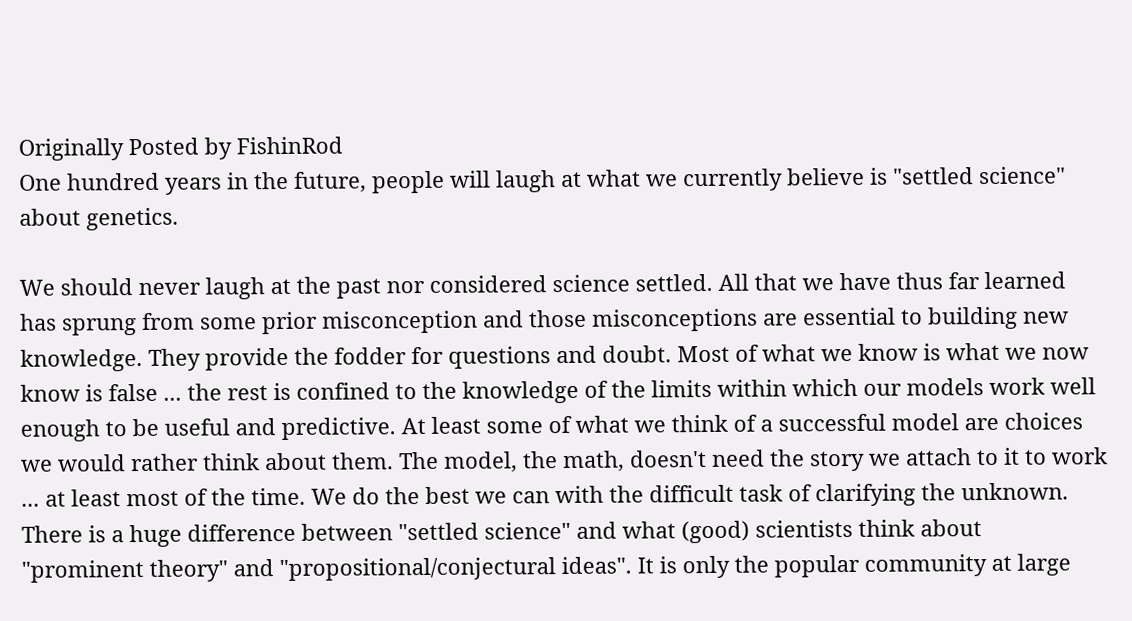Originally Posted by FishinRod
One hundred years in the future, people will laugh at what we currently believe is "settled science" about genetics.

We should never laugh at the past nor considered science settled. All that we have thus far learned has sprung from some prior misconception and those misconceptions are essential to building new knowledge. They provide the fodder for questions and doubt. Most of what we know is what we now know is false ... the rest is confined to the knowledge of the limits within which our models work well enough to be useful and predictive. At least some of what we think of a successful model are choices we would rather think about them. The model, the math, doesn't need the story we attach to it to work ... at least most of the time. We do the best we can with the difficult task of clarifying the unknown. There is a huge difference between "settled science" and what (good) scientists think about "prominent theory" and "propositional/conjectural ideas". It is only the popular community at large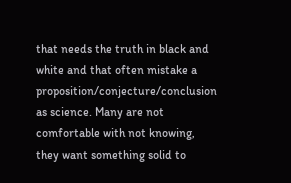that needs the truth in black and white and that often mistake a proposition/conjecture/conclusion as science. Many are not comfortable with not knowing, they want something solid to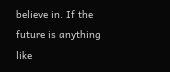believe in. If the future is anything like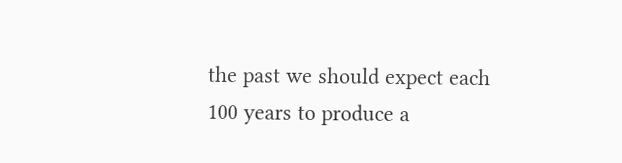the past we should expect each 100 years to produce a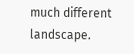much different landscape.